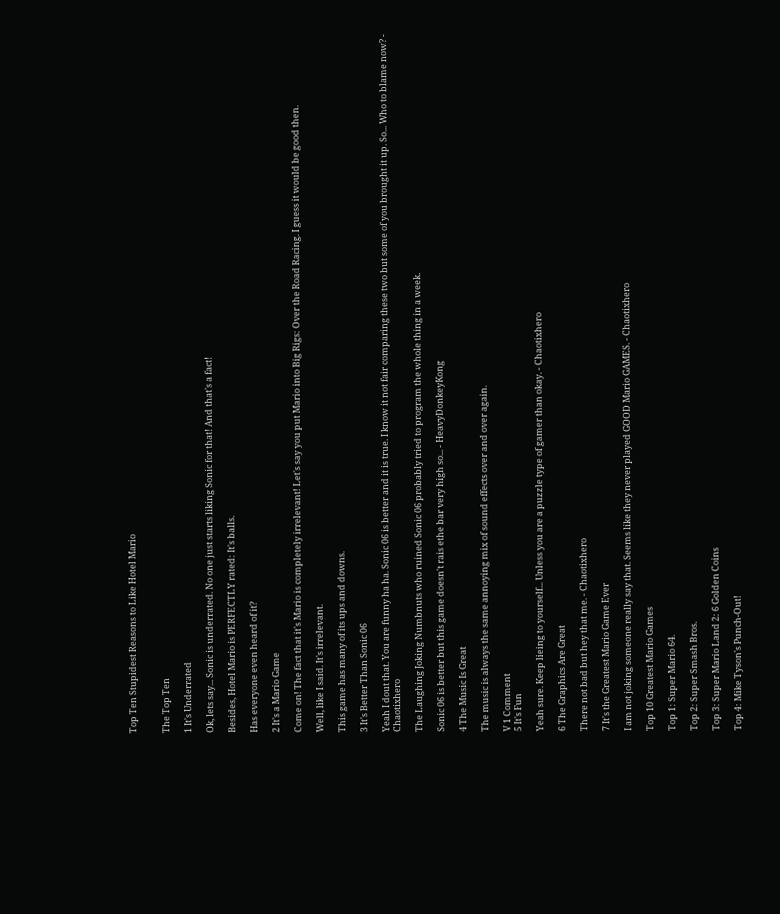Top Ten Stupidest Reasons to Like Hotel Mario


The Top Ten

1 It's Underrated

Ok, lets say... Sonic is underrated. No one just starts liking Sonic for that! And that's a fact!

Besides, Hotel Mario is PERFECTLY rated: It's balls.

Has everyone even heard of it?

2 It's a Mario Game

Come on! The fact that it's Mario is completely irrelevant! Let's say you put Mario into Big Rigs: Over the Road Racing. I guess it would be good then.

Well, like I said. It's irrelevant.

This game has many of its ups and downs.

3 It's Better Than Sonic 06

Yeah I dout that. You are funny ha ha. Sonic 06 is better and it is true. I know it not fair comparing these two but some of you brought it up. So... Who to blame now? - Chaotixhero

The Laughing Joking Numbnuts who ruined Sonic 06 probably tried to program the whole thing in a week.

Sonic 06 is better but this game doesn't rais ethe bar very high so... - HeavyDonkeyKong

4 The Music Is Great

The music is always the same annoying mix of sound effects over and over again.

V 1 Comment
5 It's Fun

Yeah sure. Keep lieing to yourself... Unless you are a puzzle type of gamer than okay. - Chaotixhero

6 The Graphics Are Great

There not bad but hey that me. - Chaotixhero

7 It's the Greatest Mario Game Ever

I am not joking someone really say that. Seems like they never played GOOD Mario GAMES. - Chaotixhero

Top 10 Greatest Mario Games

Top 1: Super Mario 64.

Top 2: Super Smash Bros.

Top 3: Super Mario Land 2: 6 Golden Coins

Top 4: Mike Tyson's Punch-Out!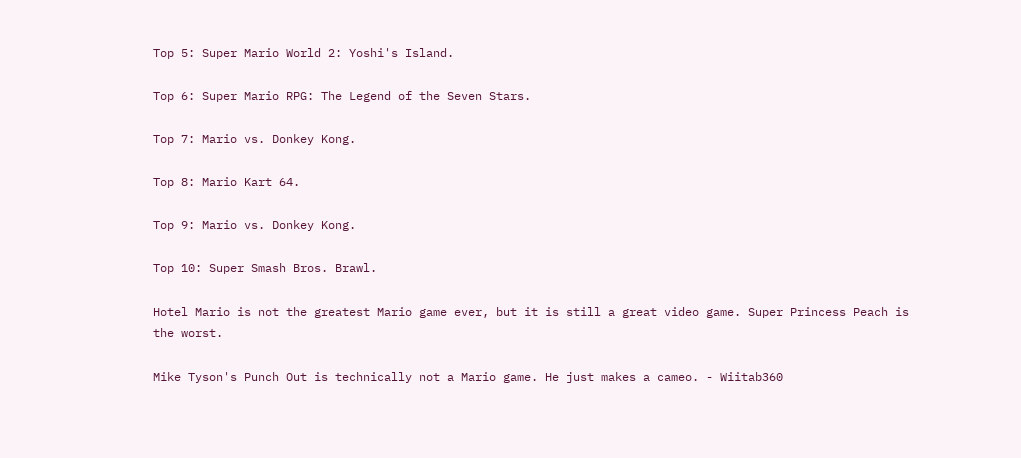Top 5: Super Mario World 2: Yoshi's Island.

Top 6: Super Mario RPG: The Legend of the Seven Stars.

Top 7: Mario vs. Donkey Kong.

Top 8: Mario Kart 64.

Top 9: Mario vs. Donkey Kong.

Top 10: Super Smash Bros. Brawl.

Hotel Mario is not the greatest Mario game ever, but it is still a great video game. Super Princess Peach is the worst.

Mike Tyson's Punch Out is technically not a Mario game. He just makes a cameo. - Wiitab360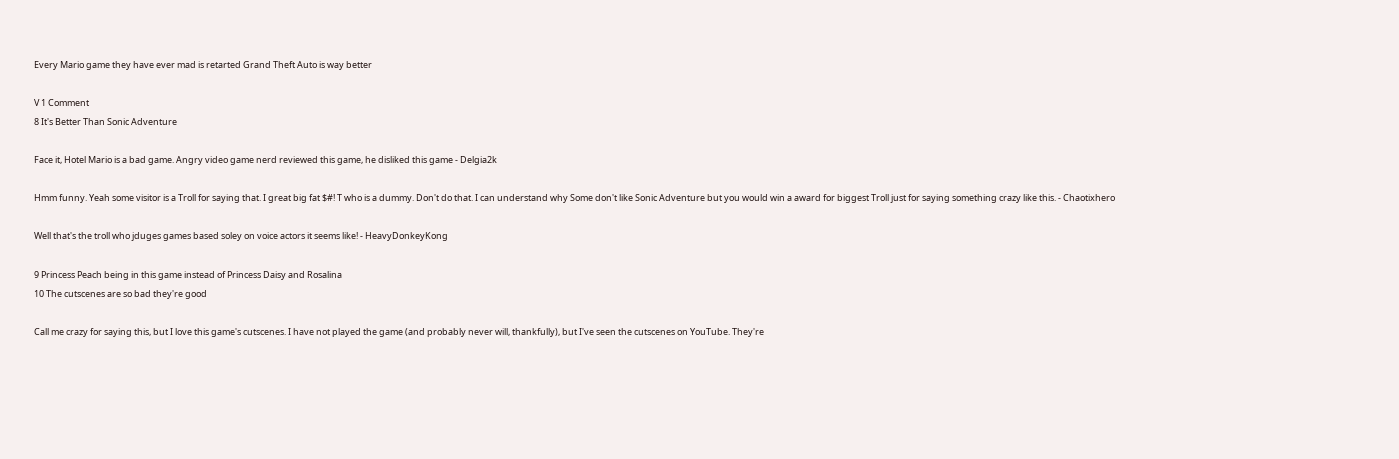Every Mario game they have ever mad is retarted Grand Theft Auto is way better

V 1 Comment
8 It's Better Than Sonic Adventure

Face it, Hotel Mario is a bad game. Angry video game nerd reviewed this game, he disliked this game - Delgia2k

Hmm funny. Yeah some visitor is a Troll for saying that. I great big fat $#! T who is a dummy. Don't do that. I can understand why Some don't like Sonic Adventure but you would win a award for biggest Troll just for saying something crazy like this. - Chaotixhero

Well that's the troll who jduges games based soley on voice actors it seems like! - HeavyDonkeyKong

9 Princess Peach being in this game instead of Princess Daisy and Rosalina
10 The cutscenes are so bad they're good

Call me crazy for saying this, but I love this game's cutscenes. I have not played the game (and probably never will, thankfully), but I've seen the cutscenes on YouTube. They're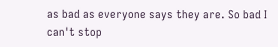as bad as everyone says they are. So bad I can't stop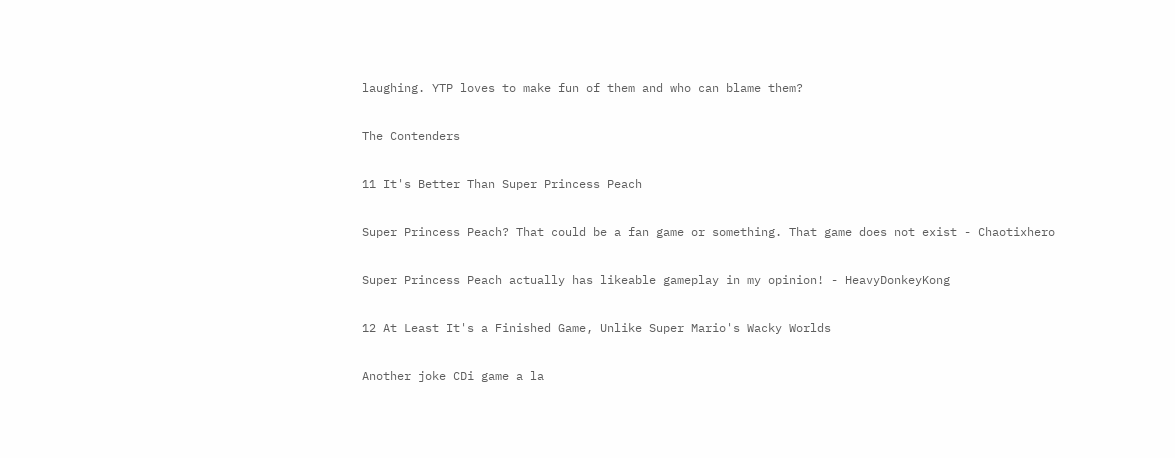laughing. YTP loves to make fun of them and who can blame them?

The Contenders

11 It's Better Than Super Princess Peach

Super Princess Peach? That could be a fan game or something. That game does not exist - Chaotixhero

Super Princess Peach actually has likeable gameplay in my opinion! - HeavyDonkeyKong

12 At Least It's a Finished Game, Unlike Super Mario's Wacky Worlds

Another joke CDi game a la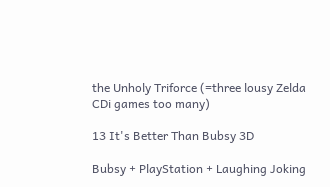the Unholy Triforce (=three lousy Zelda CDi games too many)

13 It's Better Than Bubsy 3D

Bubsy + PlayStation + Laughing Joking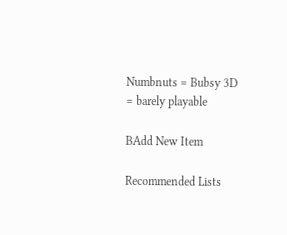Numbnuts = Bubsy 3D = barely playable

BAdd New Item

Recommended Lists